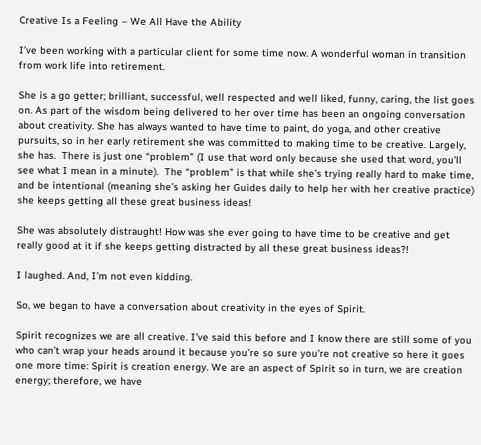Creative Is a Feeling – We All Have the Ability

I’ve been working with a particular client for some time now. A wonderful woman in transition from work life into retirement.

She is a go getter; brilliant, successful, well respected and well liked, funny, caring, the list goes on. As part of the wisdom being delivered to her over time has been an ongoing conversation about creativity. She has always wanted to have time to paint, do yoga, and other creative pursuits, so in her early retirement she was committed to making time to be creative. Largely, she has.  There is just one “problem” (I use that word only because she used that word, you’ll see what I mean in a minute).  The “problem” is that while she’s trying really hard to make time, and be intentional (meaning she’s asking her Guides daily to help her with her creative practice) she keeps getting all these great business ideas!

She was absolutely distraught! How was she ever going to have time to be creative and get really good at it if she keeps getting distracted by all these great business ideas?!

I laughed. And, I’m not even kidding.

So, we began to have a conversation about creativity in the eyes of Spirit.

Spirit recognizes we are all creative. I’ve said this before and I know there are still some of you who can’t wrap your heads around it because you’re so sure you’re not creative so here it goes one more time: Spirit is creation energy. We are an aspect of Spirit so in turn, we are creation energy; therefore, we have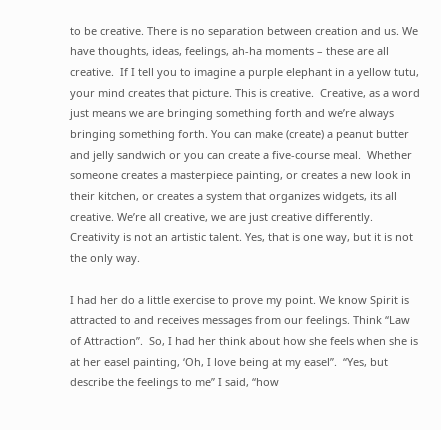to be creative. There is no separation between creation and us. We have thoughts, ideas, feelings, ah-ha moments – these are all creative.  If I tell you to imagine a purple elephant in a yellow tutu, your mind creates that picture. This is creative.  Creative, as a word just means we are bringing something forth and we’re always bringing something forth. You can make (create) a peanut butter and jelly sandwich or you can create a five-course meal.  Whether someone creates a masterpiece painting, or creates a new look in their kitchen, or creates a system that organizes widgets, its all creative. We’re all creative, we are just creative differently. Creativity is not an artistic talent. Yes, that is one way, but it is not the only way.

I had her do a little exercise to prove my point. We know Spirit is attracted to and receives messages from our feelings. Think “Law of Attraction”.  So, I had her think about how she feels when she is at her easel painting, ‘Oh, I love being at my easel”.  “Yes, but describe the feelings to me” I said, “how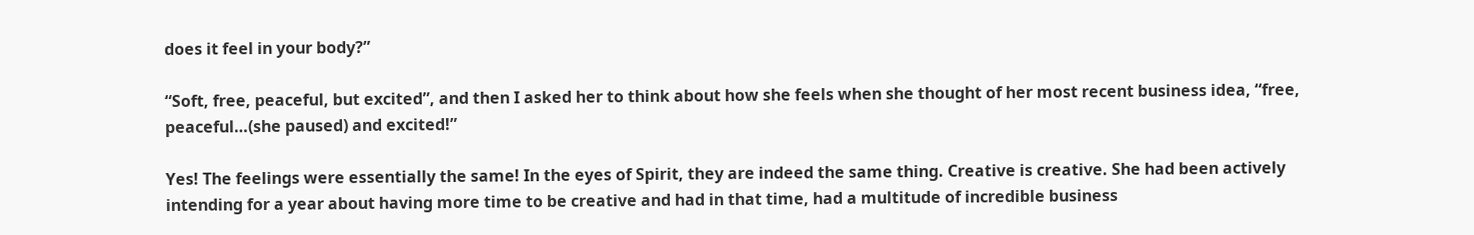does it feel in your body?”

“Soft, free, peaceful, but excited”, and then I asked her to think about how she feels when she thought of her most recent business idea, “free, peaceful…(she paused) and excited!”

Yes! The feelings were essentially the same! In the eyes of Spirit, they are indeed the same thing. Creative is creative. She had been actively intending for a year about having more time to be creative and had in that time, had a multitude of incredible business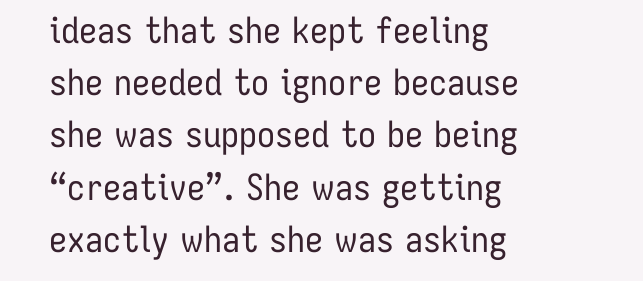ideas that she kept feeling she needed to ignore because she was supposed to be being “creative”. She was getting exactly what she was asking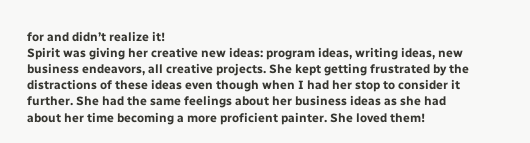for and didn’t realize it!
Spirit was giving her creative new ideas: program ideas, writing ideas, new business endeavors, all creative projects. She kept getting frustrated by the distractions of these ideas even though when I had her stop to consider it further. She had the same feelings about her business ideas as she had about her time becoming a more proficient painter. She loved them!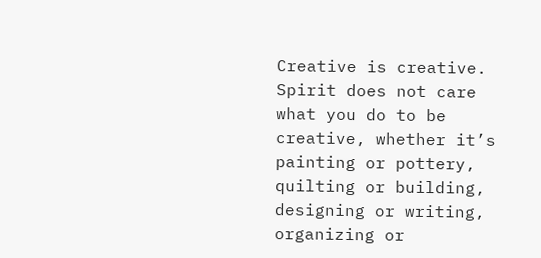Creative is creative. Spirit does not care what you do to be creative, whether it’s painting or pottery, quilting or building, designing or writing, organizing or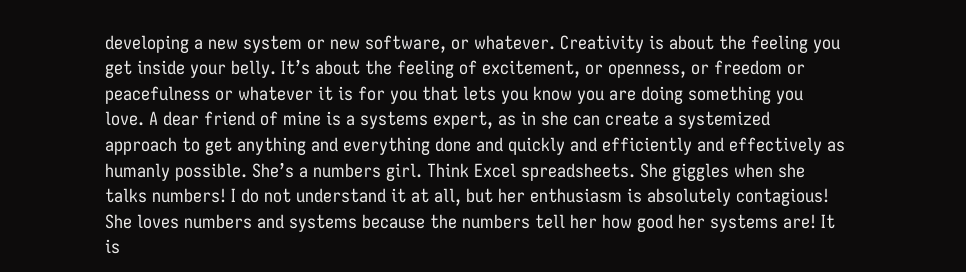developing a new system or new software, or whatever. Creativity is about the feeling you get inside your belly. It’s about the feeling of excitement, or openness, or freedom or peacefulness or whatever it is for you that lets you know you are doing something you love. A dear friend of mine is a systems expert, as in she can create a systemized approach to get anything and everything done and quickly and efficiently and effectively as humanly possible. She’s a numbers girl. Think Excel spreadsheets. She giggles when she talks numbers! I do not understand it at all, but her enthusiasm is absolutely contagious! She loves numbers and systems because the numbers tell her how good her systems are! It is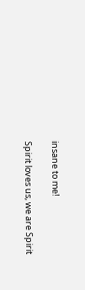insane to me!

Spirit loves us, we are Spirit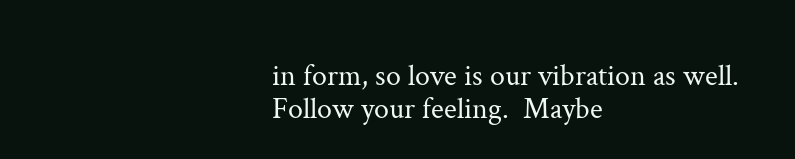in form, so love is our vibration as well. Follow your feeling.  Maybe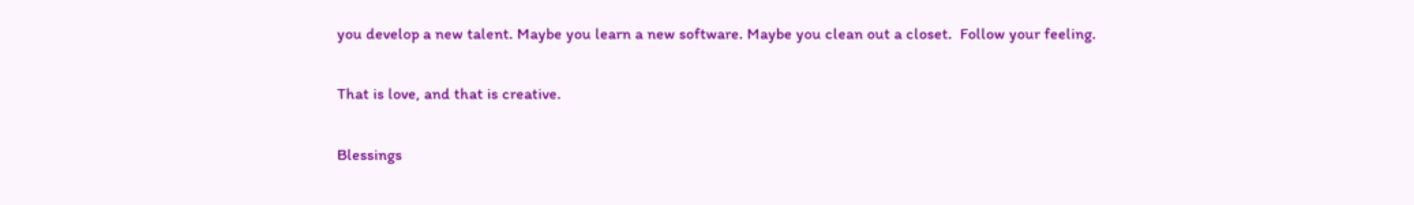you develop a new talent. Maybe you learn a new software. Maybe you clean out a closet.  Follow your feeling.

That is love, and that is creative.

Blessings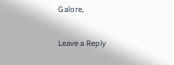Galore,

Leave a Reply